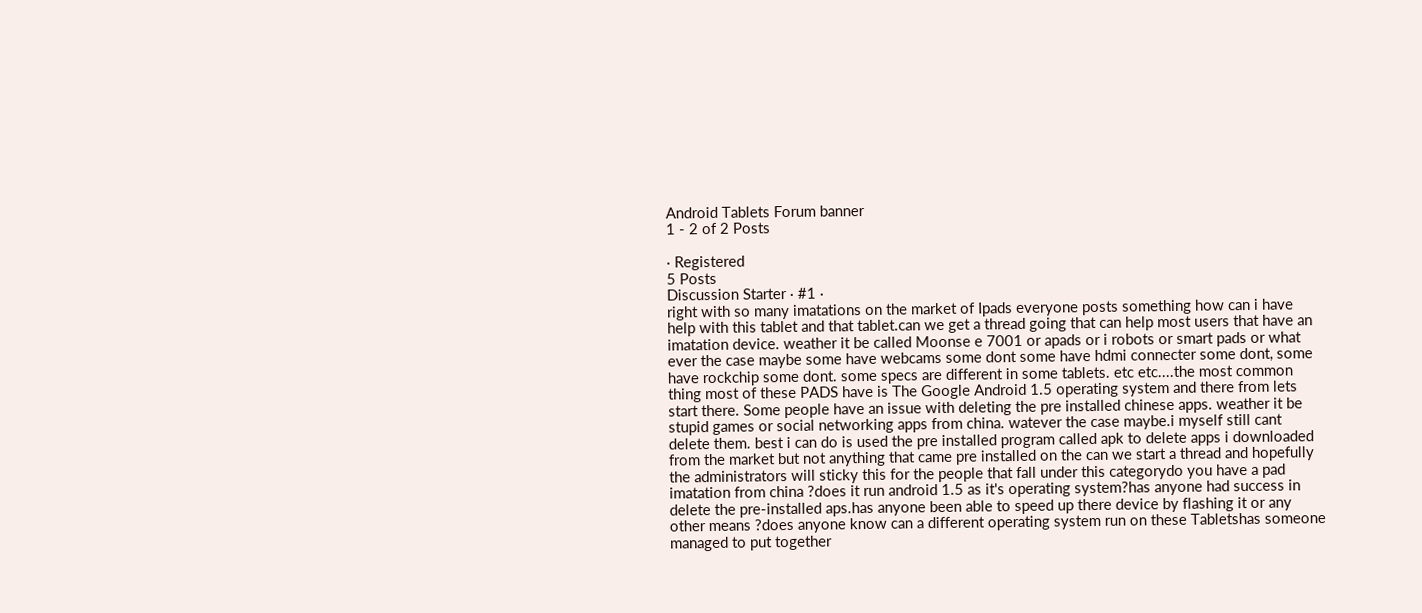Android Tablets Forum banner
1 - 2 of 2 Posts

· Registered
5 Posts
Discussion Starter · #1 ·
right with so many imatations on the market of Ipads everyone posts something how can i have help with this tablet and that tablet.can we get a thread going that can help most users that have an imatation device. weather it be called Moonse e 7001 or apads or i robots or smart pads or what ever the case maybe some have webcams some dont some have hdmi connecter some dont, some have rockchip some dont. some specs are different in some tablets. etc etc....the most common thing most of these PADS have is The Google Android 1.5 operating system and there from lets start there. Some people have an issue with deleting the pre installed chinese apps. weather it be stupid games or social networking apps from china. watever the case maybe.i myself still cant delete them. best i can do is used the pre installed program called apk to delete apps i downloaded from the market but not anything that came pre installed on the can we start a thread and hopefully the administrators will sticky this for the people that fall under this categorydo you have a pad imatation from china ?does it run android 1.5 as it's operating system?has anyone had success in delete the pre-installed aps.has anyone been able to speed up there device by flashing it or any other means ?does anyone know can a different operating system run on these Tabletshas someone managed to put together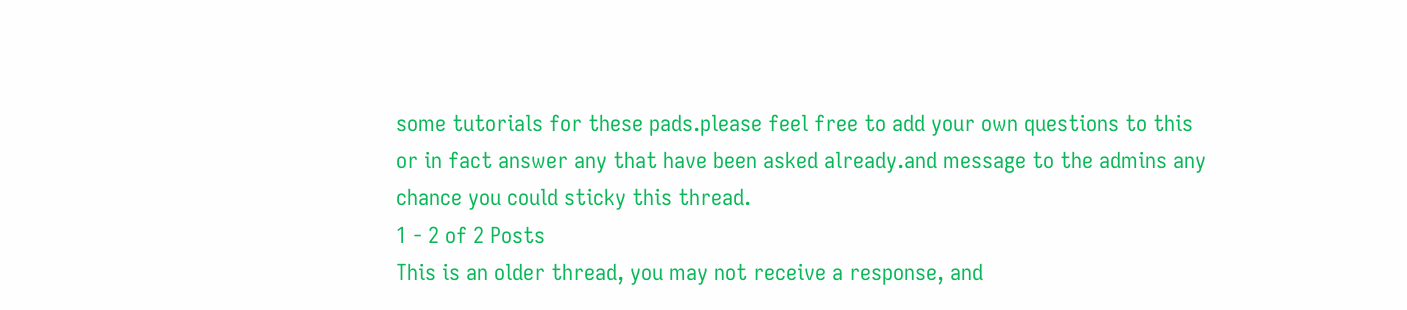some tutorials for these pads.please feel free to add your own questions to this or in fact answer any that have been asked already.and message to the admins any chance you could sticky this thread.
1 - 2 of 2 Posts
This is an older thread, you may not receive a response, and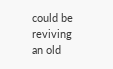could be reviving an old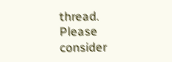thread. Please consider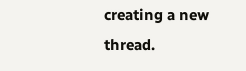creating a new thread.